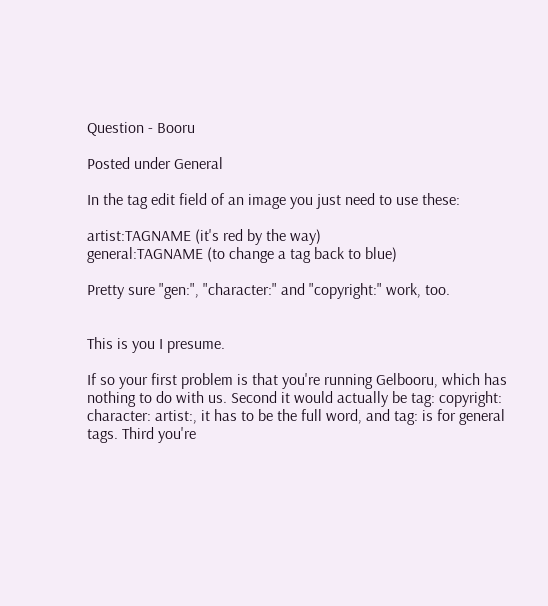Question - Booru

Posted under General

In the tag edit field of an image you just need to use these:

artist:TAGNAME (it's red by the way)
general:TAGNAME (to change a tag back to blue)

Pretty sure "gen:", "character:" and "copyright:" work, too.


This is you I presume.

If so your first problem is that you're running Gelbooru, which has nothing to do with us. Second it would actually be tag: copyright: character: artist:, it has to be the full word, and tag: is for general tags. Third you're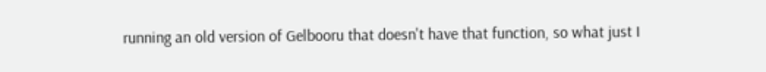running an old version of Gelbooru that doesn't have that function, so what just I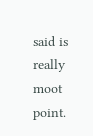said is really moot point.